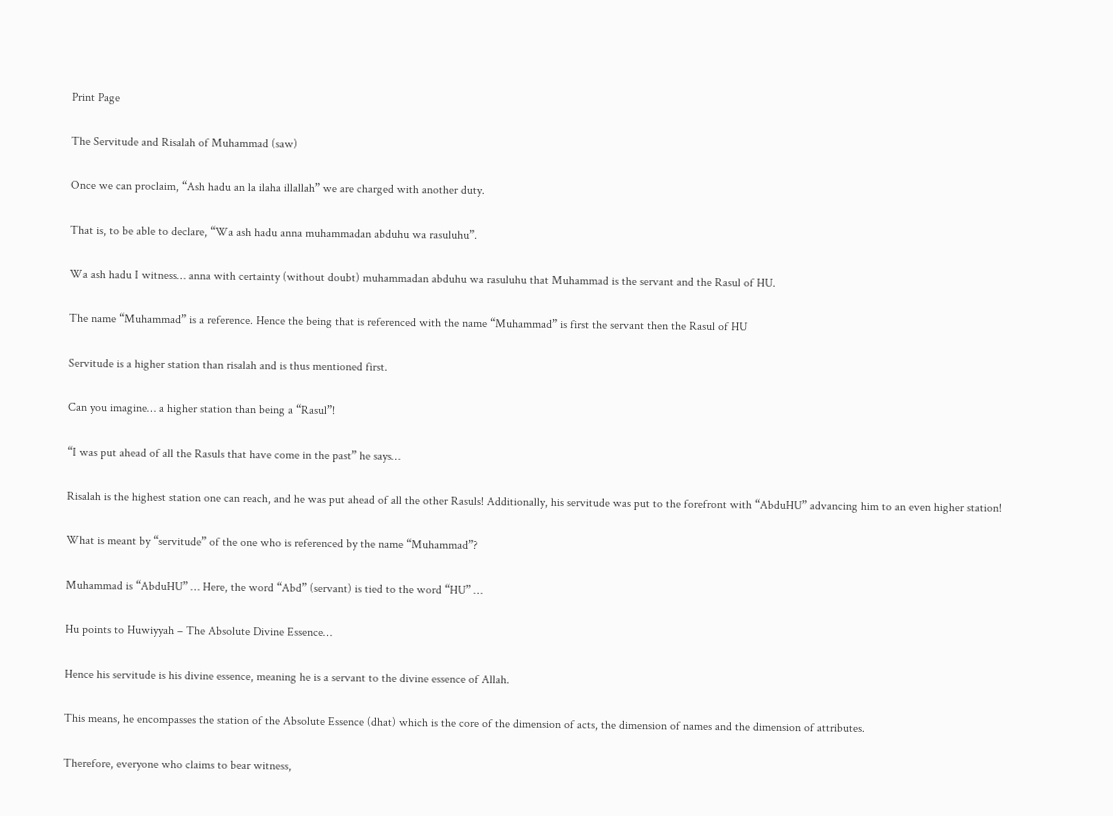Print Page

The Servitude and Risalah of Muhammad (saw)

Once we can proclaim, “Ash hadu an la ilaha illallah” we are charged with another duty.

That is, to be able to declare, “Wa ash hadu anna muhammadan abduhu wa rasuluhu”.

Wa ash hadu I witness… anna with certainty (without doubt) muhammadan abduhu wa rasuluhu that Muhammad is the servant and the Rasul of HU.

The name “Muhammad” is a reference. Hence the being that is referenced with the name “Muhammad” is first the servant then the Rasul of HU

Servitude is a higher station than risalah and is thus mentioned first.

Can you imagine… a higher station than being a “Rasul”!

“I was put ahead of all the Rasuls that have come in the past” he says…

Risalah is the highest station one can reach, and he was put ahead of all the other Rasuls! Additionally, his servitude was put to the forefront with “AbduHU” advancing him to an even higher station!

What is meant by “servitude” of the one who is referenced by the name “Muhammad”?

Muhammad is “AbduHU” … Here, the word “Abd” (servant) is tied to the word “HU” …

Hu points to Huwiyyah – The Absolute Divine Essence…

Hence his servitude is his divine essence, meaning he is a servant to the divine essence of Allah.

This means, he encompasses the station of the Absolute Essence (dhat) which is the core of the dimension of acts, the dimension of names and the dimension of attributes.

Therefore, everyone who claims to bear witness,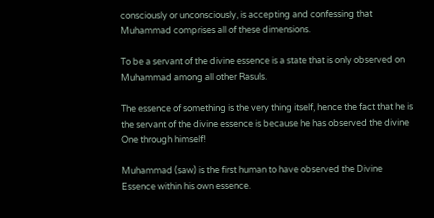consciously or unconsciously, is accepting and confessing that Muhammad comprises all of these dimensions.

To be a servant of the divine essence is a state that is only observed on Muhammad among all other Rasuls.

The essence of something is the very thing itself, hence the fact that he is the servant of the divine essence is because he has observed the divine One through himself!

Muhammad (saw) is the first human to have observed the Divine Essence within his own essence.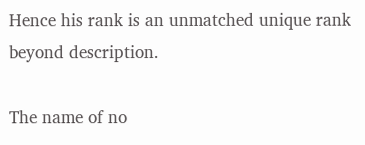Hence his rank is an unmatched unique rank beyond description.

The name of no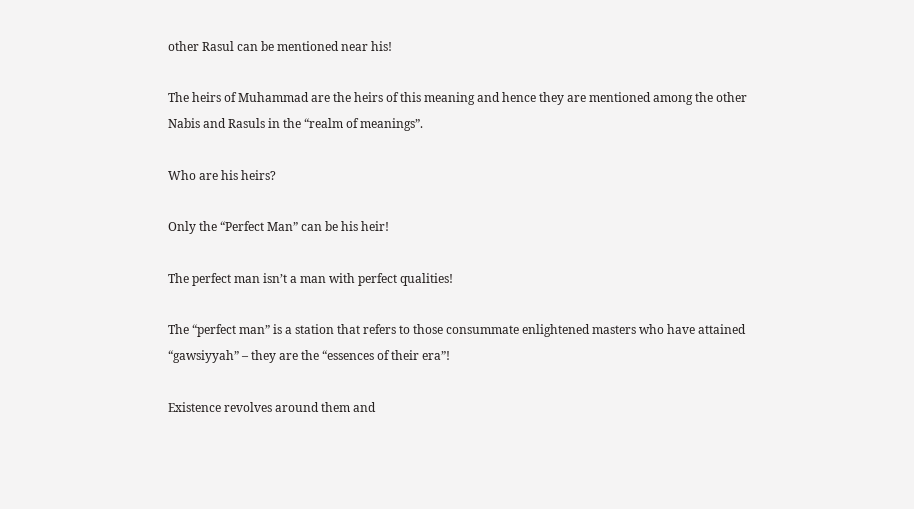other Rasul can be mentioned near his!

The heirs of Muhammad are the heirs of this meaning and hence they are mentioned among the other Nabis and Rasuls in the “realm of meanings”.

Who are his heirs?

Only the “Perfect Man” can be his heir!

The perfect man isn’t a man with perfect qualities!

The “perfect man” is a station that refers to those consummate enlightened masters who have attained “gawsiyyah” – they are the “essences of their era”!

Existence revolves around them and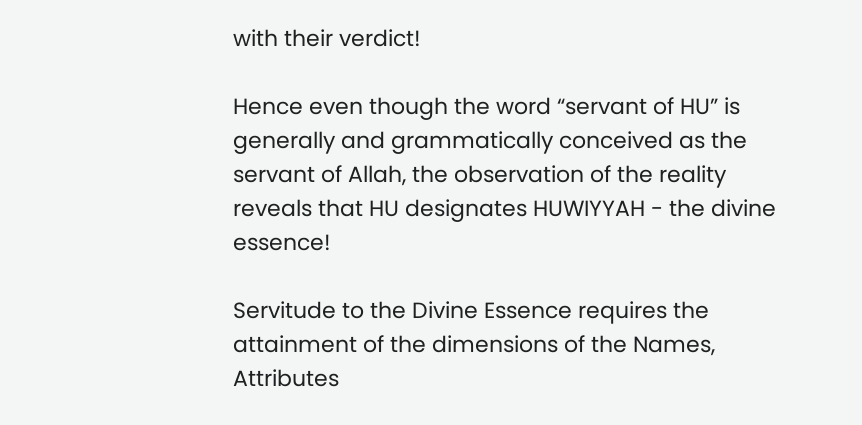with their verdict!

Hence even though the word “servant of HU” is generally and grammatically conceived as the servant of Allah, the observation of the reality reveals that HU designates HUWIYYAH - the divine essence!

Servitude to the Divine Essence requires the attainment of the dimensions of the Names, Attributes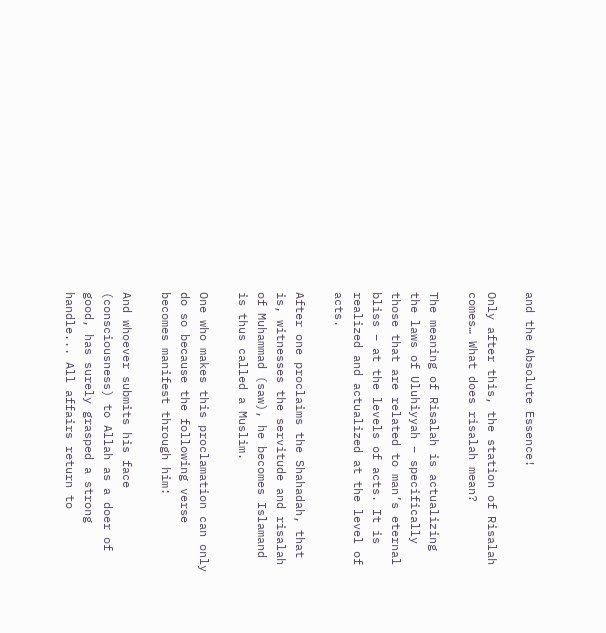and the Absolute Essence!

Only after this, the station of Risalah comes… What does risalah mean?

The meaning of Risalah is actualizing the laws of Uluhiyyah – specifically those that are related to man’s eternal bliss – at the levels of acts. It is realized and actualized at the level of acts.

After one proclaims the Shahadah, that is, witnesses the servitude and risalah of Muhammad (saw), he becomes Islamand is thus called a Muslim.

One who makes this proclamation can only do so because the following verse becomes manifest through him:

And whoever submits his face (consciousness) to Allah as a doer of good, has surely grasped a strong handle... All affairs return to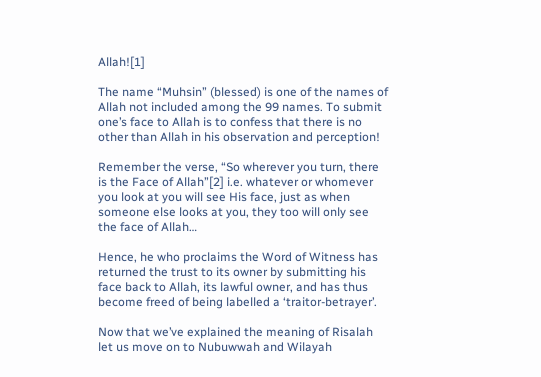Allah![1]

The name “Muhsin” (blessed) is one of the names of Allah not included among the 99 names. To submit one’s face to Allah is to confess that there is no other than Allah in his observation and perception!

Remember the verse, “So wherever you turn, there is the Face of Allah”[2] i.e. whatever or whomever you look at you will see His face, just as when someone else looks at you, they too will only see the face of Allah…

Hence, he who proclaims the Word of Witness has returned the trust to its owner by submitting his face back to Allah, its lawful owner, and has thus become freed of being labelled a ‘traitor-betrayer’.

Now that we’ve explained the meaning of Risalah let us move on to Nubuwwah and Wilayah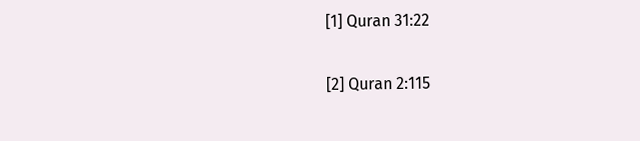[1] Quran 31:22

[2] Quran 2:115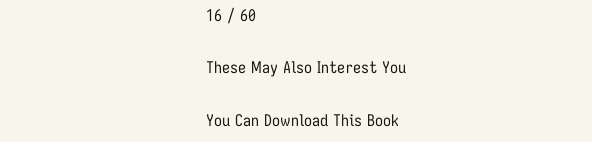16 / 60

These May Also Interest You

You Can Download This Book